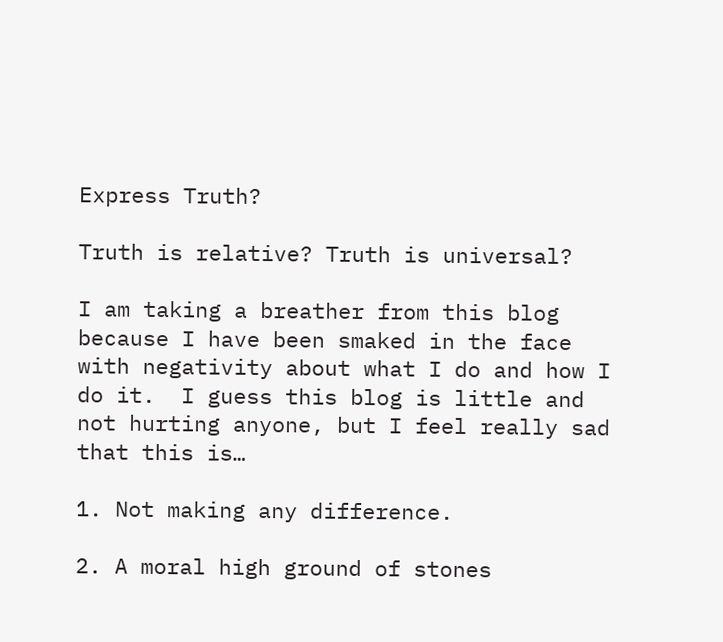Express Truth?

Truth is relative? Truth is universal?

I am taking a breather from this blog because I have been smaked in the face with negativity about what I do and how I do it.  I guess this blog is little and not hurting anyone, but I feel really sad that this is…

1. Not making any difference.

2. A moral high ground of stones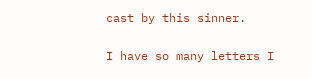cast by this sinner.

I have so many letters I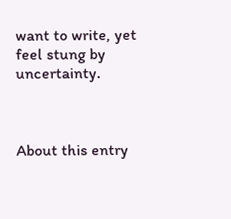want to write, yet feel stung by uncertainty.



About this entry